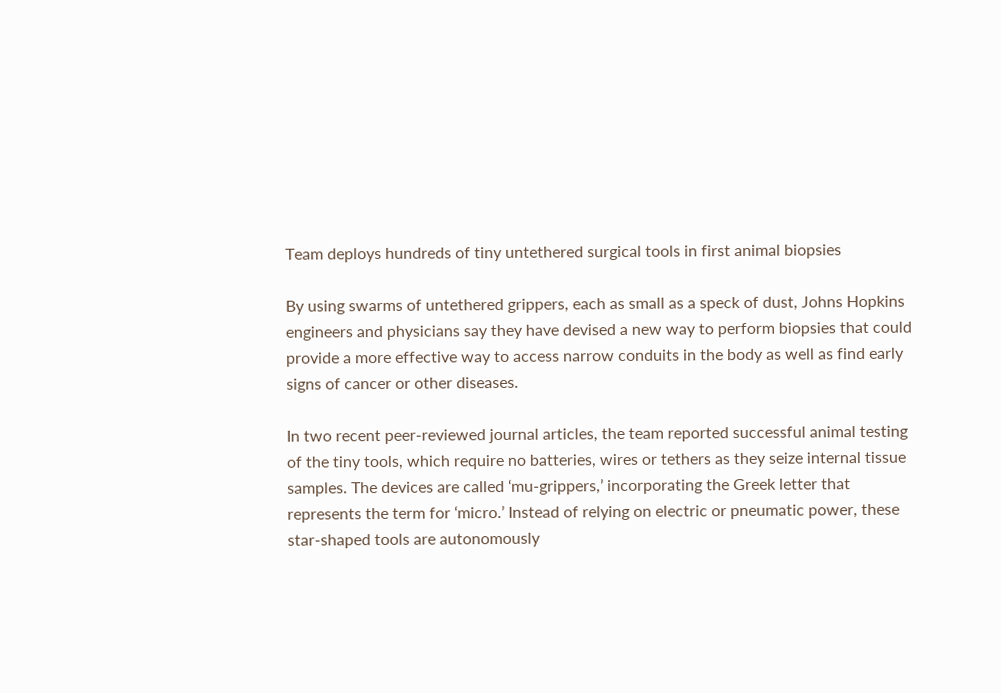Team deploys hundreds of tiny untethered surgical tools in first animal biopsies

By using swarms of untethered grippers, each as small as a speck of dust, Johns Hopkins engineers and physicians say they have devised a new way to perform biopsies that could provide a more effective way to access narrow conduits in the body as well as find early signs of cancer or other diseases.

In two recent peer-reviewed journal articles, the team reported successful animal testing of the tiny tools, which require no batteries, wires or tethers as they seize internal tissue samples. The devices are called ‘mu-grippers,’ incorporating the Greek letter that represents the term for ‘micro.’ Instead of relying on electric or pneumatic power, these star-shaped tools are autonomously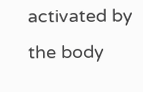activated by the body